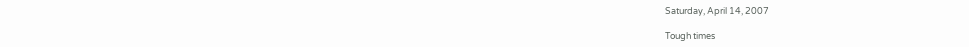Saturday, April 14, 2007

Tough times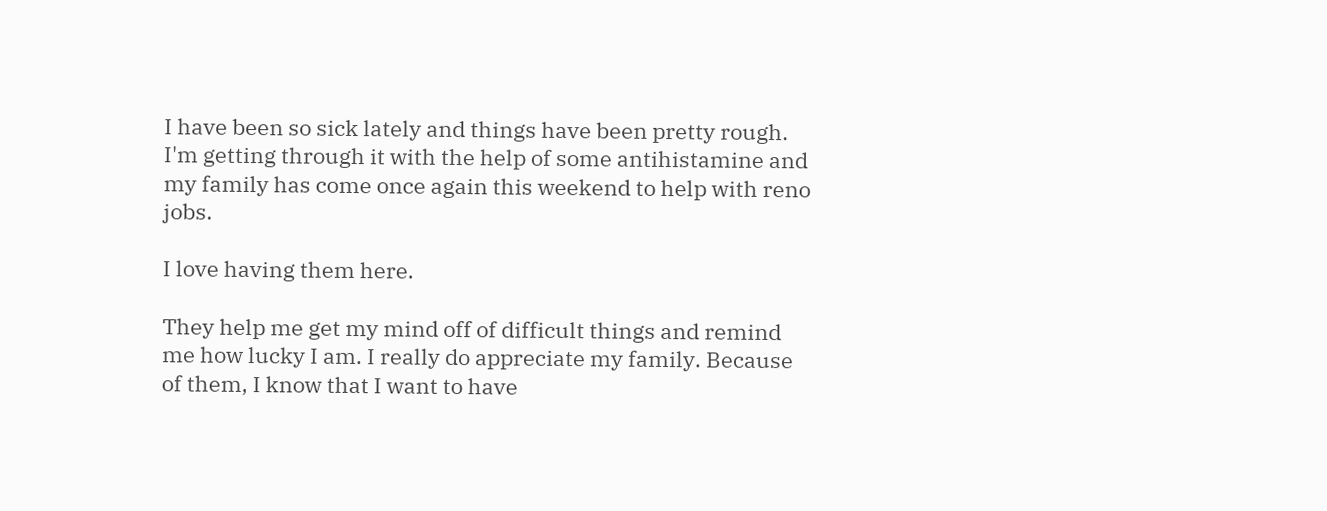I have been so sick lately and things have been pretty rough. I'm getting through it with the help of some antihistamine and my family has come once again this weekend to help with reno jobs.

I love having them here.

They help me get my mind off of difficult things and remind me how lucky I am. I really do appreciate my family. Because of them, I know that I want to have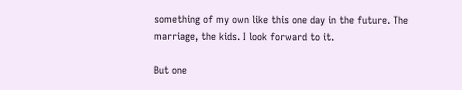something of my own like this one day in the future. The marriage, the kids. I look forward to it.

But one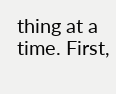thing at a time. First,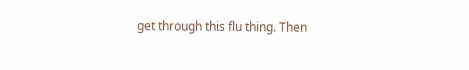get through this flu thing. Then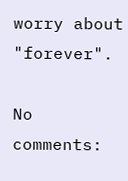worry about "forever".

No comments: